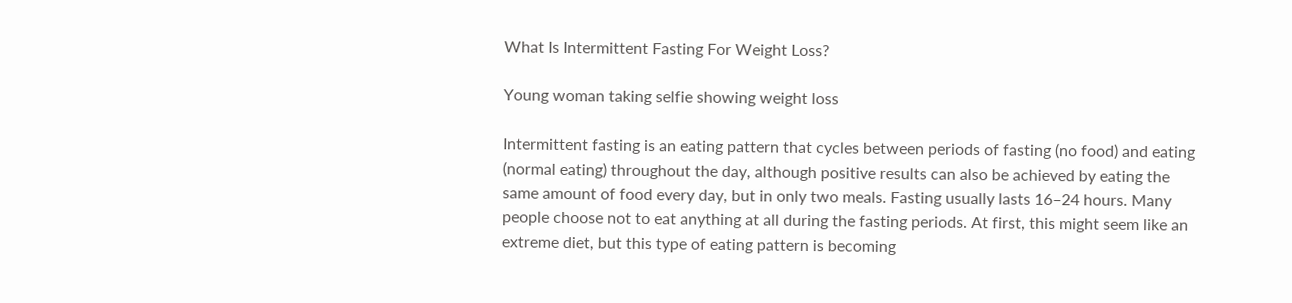What Is Intermittent Fasting For Weight Loss?

Young woman taking selfie showing weight loss

Intermittent fasting is an eating pattern that cycles between periods of fasting (no food) and eating (normal eating) throughout the day, although positive results can also be achieved by eating the same amount of food every day, but in only two meals. Fasting usually lasts 16–24 hours. Many people choose not to eat anything at all during the fasting periods. At first, this might seem like an extreme diet, but this type of eating pattern is becoming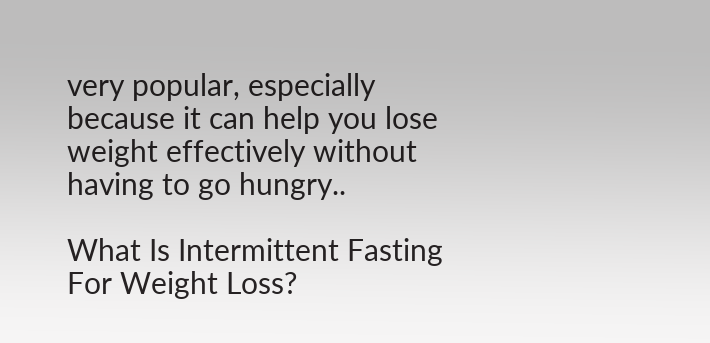very popular, especially because it can help you lose weight effectively without having to go hungry..

What Is Intermittent Fasting For Weight Loss?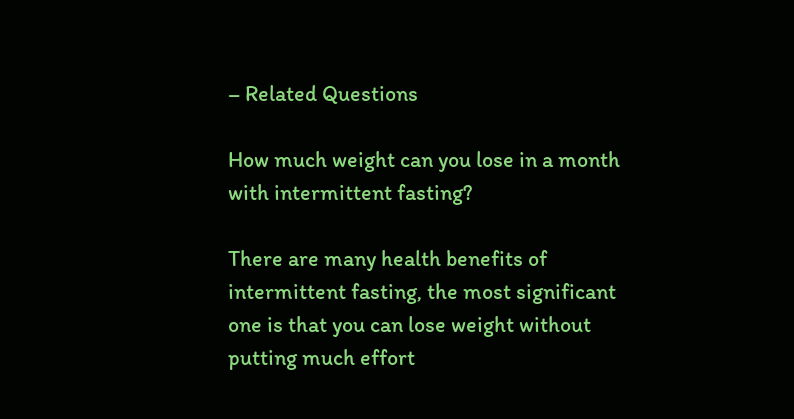– Related Questions

How much weight can you lose in a month with intermittent fasting?

There are many health benefits of intermittent fasting, the most significant one is that you can lose weight without putting much effort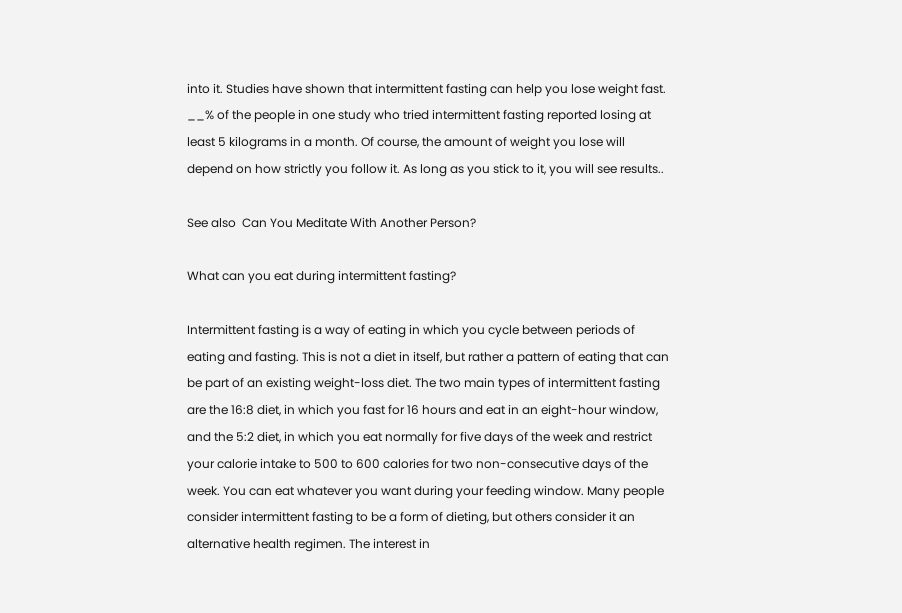into it. Studies have shown that intermittent fasting can help you lose weight fast. __% of the people in one study who tried intermittent fasting reported losing at least 5 kilograms in a month. Of course, the amount of weight you lose will depend on how strictly you follow it. As long as you stick to it, you will see results..

See also  Can You Meditate With Another Person?

What can you eat during intermittent fasting?

Intermittent fasting is a way of eating in which you cycle between periods of eating and fasting. This is not a diet in itself, but rather a pattern of eating that can be part of an existing weight-loss diet. The two main types of intermittent fasting are the 16:8 diet, in which you fast for 16 hours and eat in an eight-hour window, and the 5:2 diet, in which you eat normally for five days of the week and restrict your calorie intake to 500 to 600 calories for two non-consecutive days of the week. You can eat whatever you want during your feeding window. Many people consider intermittent fasting to be a form of dieting, but others consider it an alternative health regimen. The interest in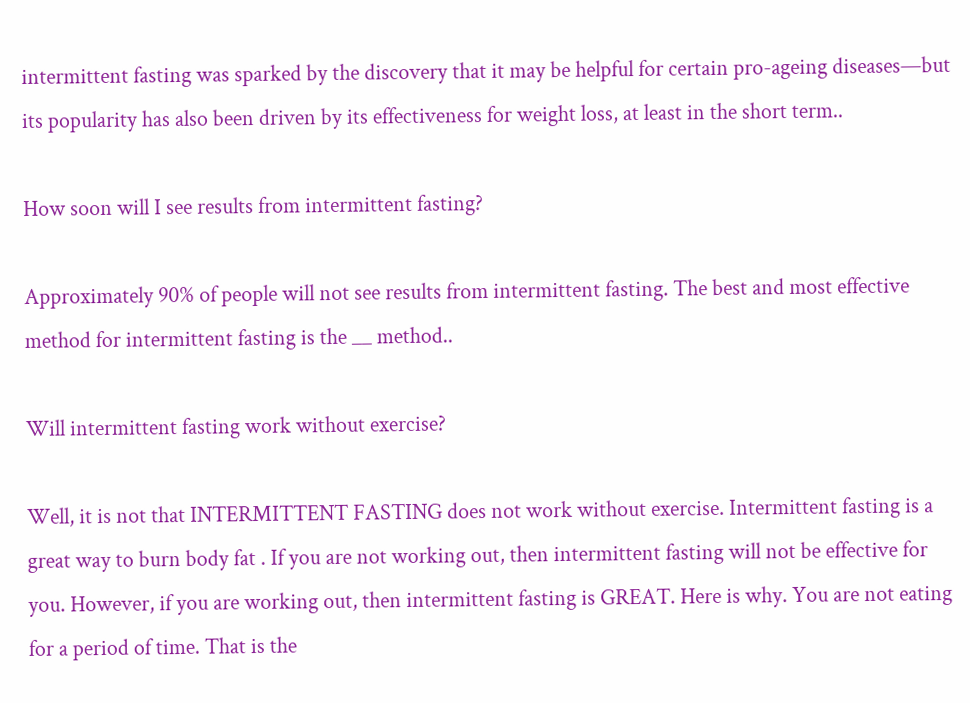intermittent fasting was sparked by the discovery that it may be helpful for certain pro-ageing diseases—but its popularity has also been driven by its effectiveness for weight loss, at least in the short term..

How soon will I see results from intermittent fasting?

Approximately 90% of people will not see results from intermittent fasting. The best and most effective method for intermittent fasting is the __ method..

Will intermittent fasting work without exercise?

Well, it is not that INTERMITTENT FASTING does not work without exercise. Intermittent fasting is a great way to burn body fat . If you are not working out, then intermittent fasting will not be effective for you. However, if you are working out, then intermittent fasting is GREAT. Here is why. You are not eating for a period of time. That is the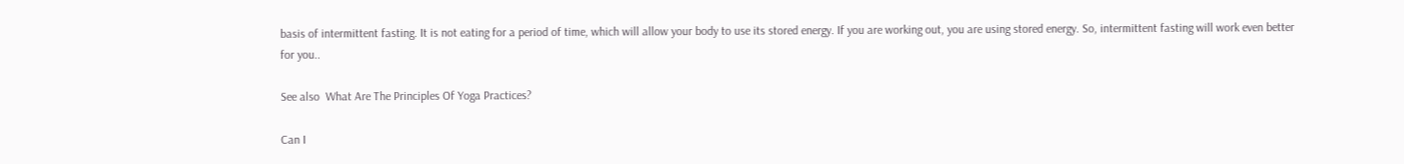basis of intermittent fasting. It is not eating for a period of time, which will allow your body to use its stored energy. If you are working out, you are using stored energy. So, intermittent fasting will work even better for you..

See also  What Are The Principles Of Yoga Practices?

Can I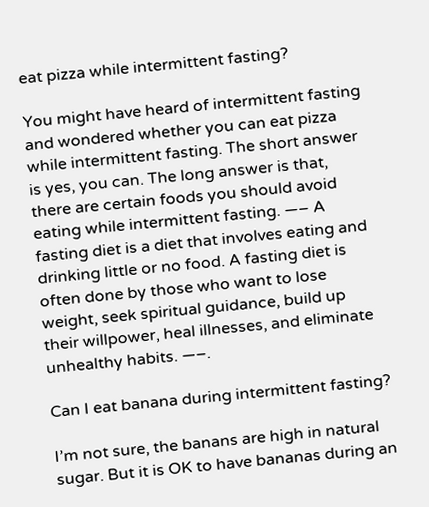eat pizza while intermittent fasting?

You might have heard of intermittent fasting and wondered whether you can eat pizza while intermittent fasting. The short answer is yes, you can. The long answer is that, there are certain foods you should avoid eating while intermittent fasting. —– A fasting diet is a diet that involves eating and drinking little or no food. A fasting diet is often done by those who want to lose weight, seek spiritual guidance, build up their willpower, heal illnesses, and eliminate unhealthy habits. —–.

Can I eat banana during intermittent fasting?

I’m not sure, the banans are high in natural sugar. But it is OK to have bananas during an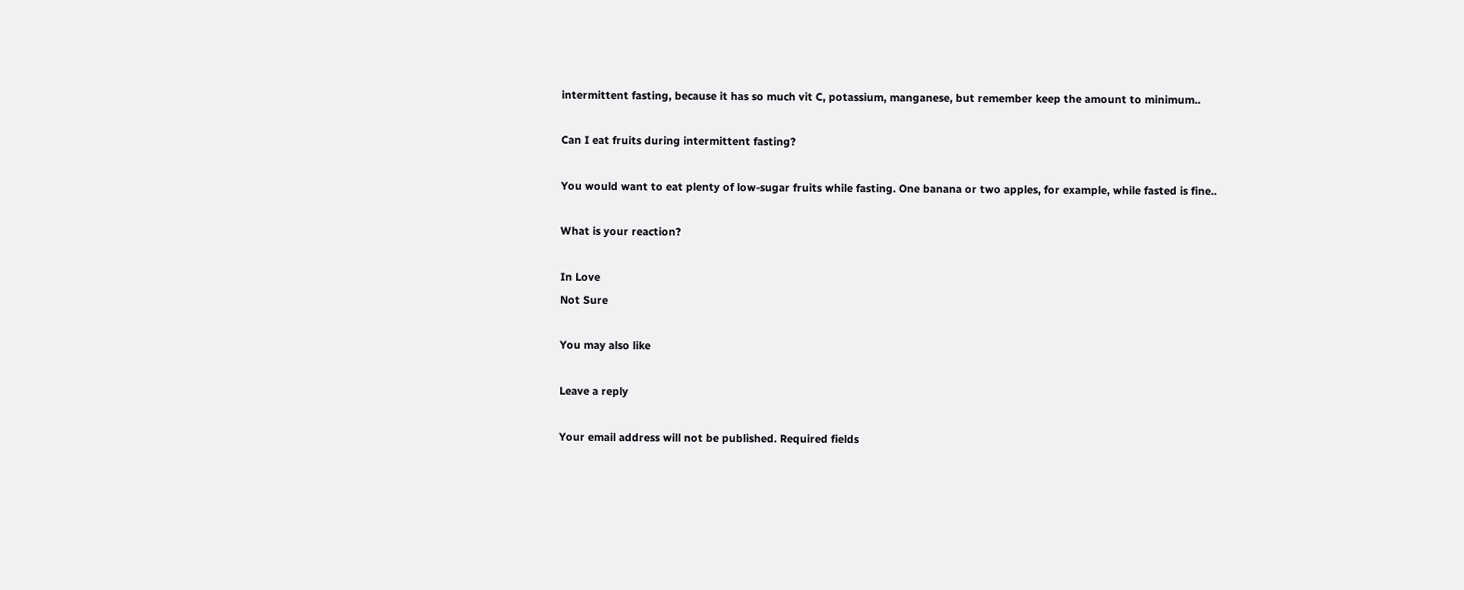intermittent fasting, because it has so much vit C, potassium, manganese, but remember keep the amount to minimum..

Can I eat fruits during intermittent fasting?

You would want to eat plenty of low-sugar fruits while fasting. One banana or two apples, for example, while fasted is fine..

What is your reaction?

In Love
Not Sure

You may also like

Leave a reply

Your email address will not be published. Required fields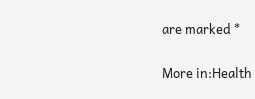are marked *

More in:Health